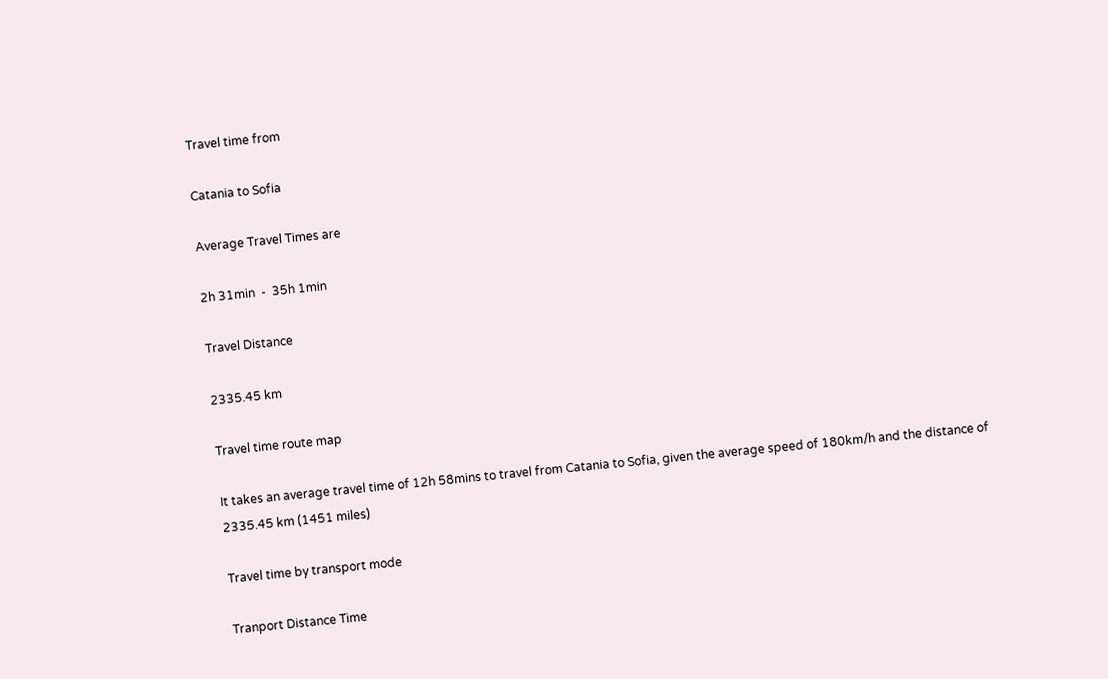Travel time from

Catania to Sofia

Average Travel Times are

2h 31min  -  35h 1min

Travel Distance

2335.45 km

Travel time route map

It takes an average travel time of 12h 58mins to travel from Catania to Sofia, given the average speed of 180km/h and the distance of 2335.45 km (1451 miles)

Travel time by transport mode

Tranport Distance Time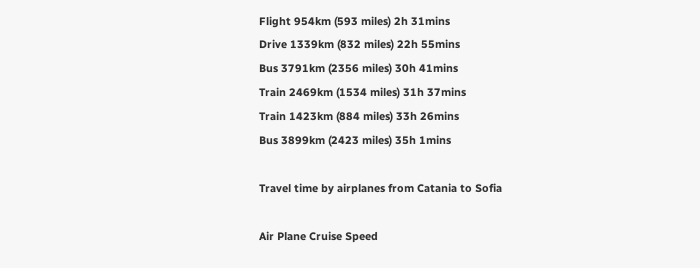Flight 954km (593 miles) 2h 31mins
Drive 1339km (832 miles) 22h 55mins
Bus 3791km (2356 miles) 30h 41mins
Train 2469km (1534 miles) 31h 37mins
Train 1423km (884 miles) 33h 26mins
Bus 3899km (2423 miles) 35h 1mins

Travel time by airplanes from Catania to Sofia

Air Plane Cruise Speed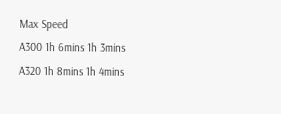Max Speed
A300 1h 6mins 1h 3mins
A320 1h 8mins 1h 4mins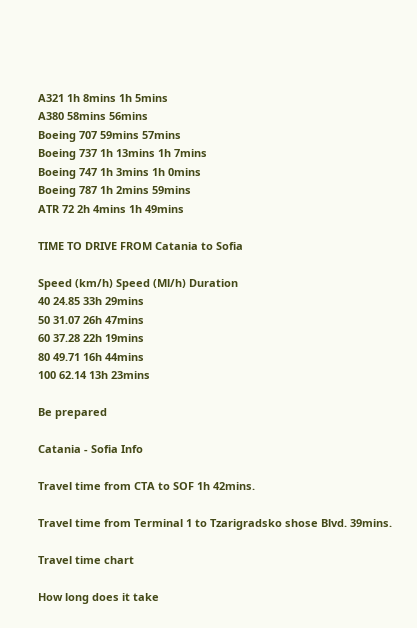A321 1h 8mins 1h 5mins
A380 58mins 56mins
Boeing 707 59mins 57mins
Boeing 737 1h 13mins 1h 7mins
Boeing 747 1h 3mins 1h 0mins
Boeing 787 1h 2mins 59mins
ATR 72 2h 4mins 1h 49mins

TIME TO DRIVE FROM Catania to Sofia

Speed (km/h) Speed (Ml/h) Duration
40 24.85 33h 29mins
50 31.07 26h 47mins
60 37.28 22h 19mins
80 49.71 16h 44mins
100 62.14 13h 23mins

Be prepared

Catania - Sofia Info

Travel time from CTA to SOF 1h 42mins.

Travel time from Terminal 1 to Tzarigradsko shose Blvd. 39mins.

Travel time chart

How long does it take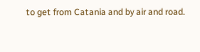to get from Catania and by air and road.